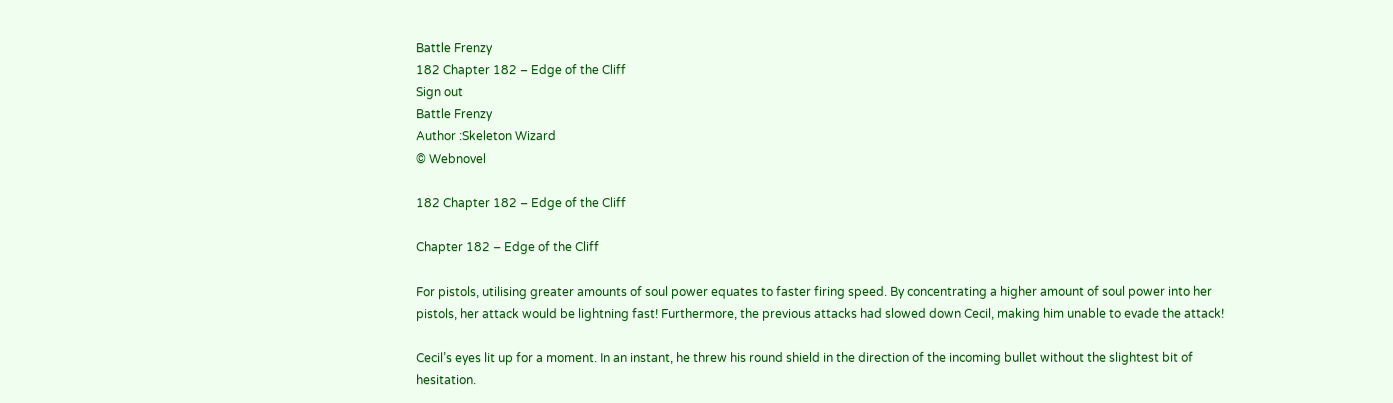Battle Frenzy
182 Chapter 182 – Edge of the Cliff
Sign out
Battle Frenzy
Author :Skeleton Wizard
© Webnovel

182 Chapter 182 – Edge of the Cliff

Chapter 182 – Edge of the Cliff

For pistols, utilising greater amounts of soul power equates to faster firing speed. By concentrating a higher amount of soul power into her pistols, her attack would be lightning fast! Furthermore, the previous attacks had slowed down Cecil, making him unable to evade the attack!

Cecil’s eyes lit up for a moment. In an instant, he threw his round shield in the direction of the incoming bullet without the slightest bit of hesitation.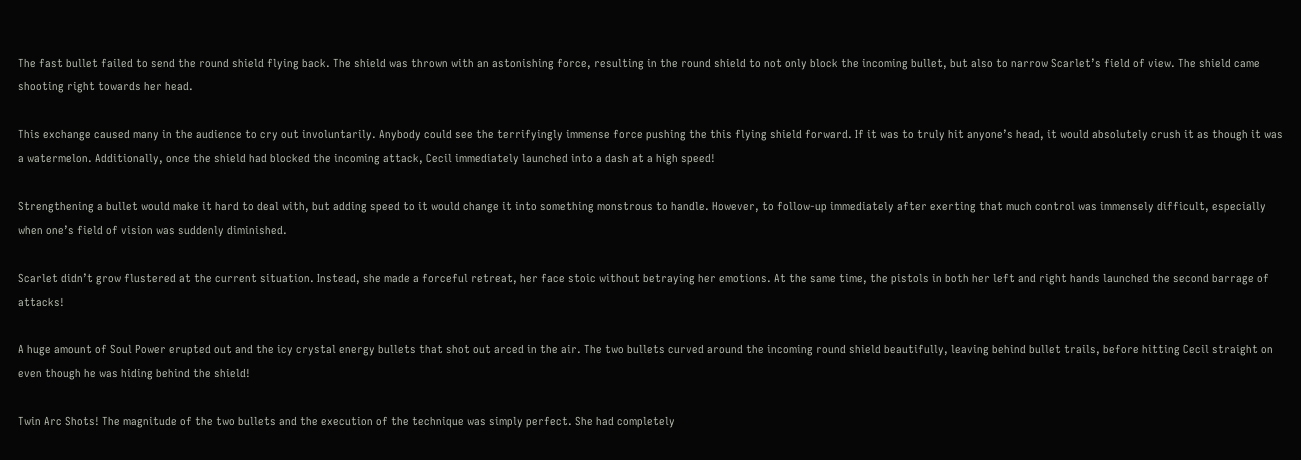The fast bullet failed to send the round shield flying back. The shield was thrown with an astonishing force, resulting in the round shield to not only block the incoming bullet, but also to narrow Scarlet’s field of view. The shield came shooting right towards her head.

This exchange caused many in the audience to cry out involuntarily. Anybody could see the terrifyingly immense force pushing the this flying shield forward. If it was to truly hit anyone’s head, it would absolutely crush it as though it was a watermelon. Additionally, once the shield had blocked the incoming attack, Cecil immediately launched into a dash at a high speed!

Strengthening a bullet would make it hard to deal with, but adding speed to it would change it into something monstrous to handle. However, to follow-up immediately after exerting that much control was immensely difficult, especially when one’s field of vision was suddenly diminished.

Scarlet didn’t grow flustered at the current situation. Instead, she made a forceful retreat, her face stoic without betraying her emotions. At the same time, the pistols in both her left and right hands launched the second barrage of attacks!

A huge amount of Soul Power erupted out and the icy crystal energy bullets that shot out arced in the air. The two bullets curved around the incoming round shield beautifully, leaving behind bullet trails, before hitting Cecil straight on even though he was hiding behind the shield!

Twin Arc Shots! The magnitude of the two bullets and the execution of the technique was simply perfect. She had completely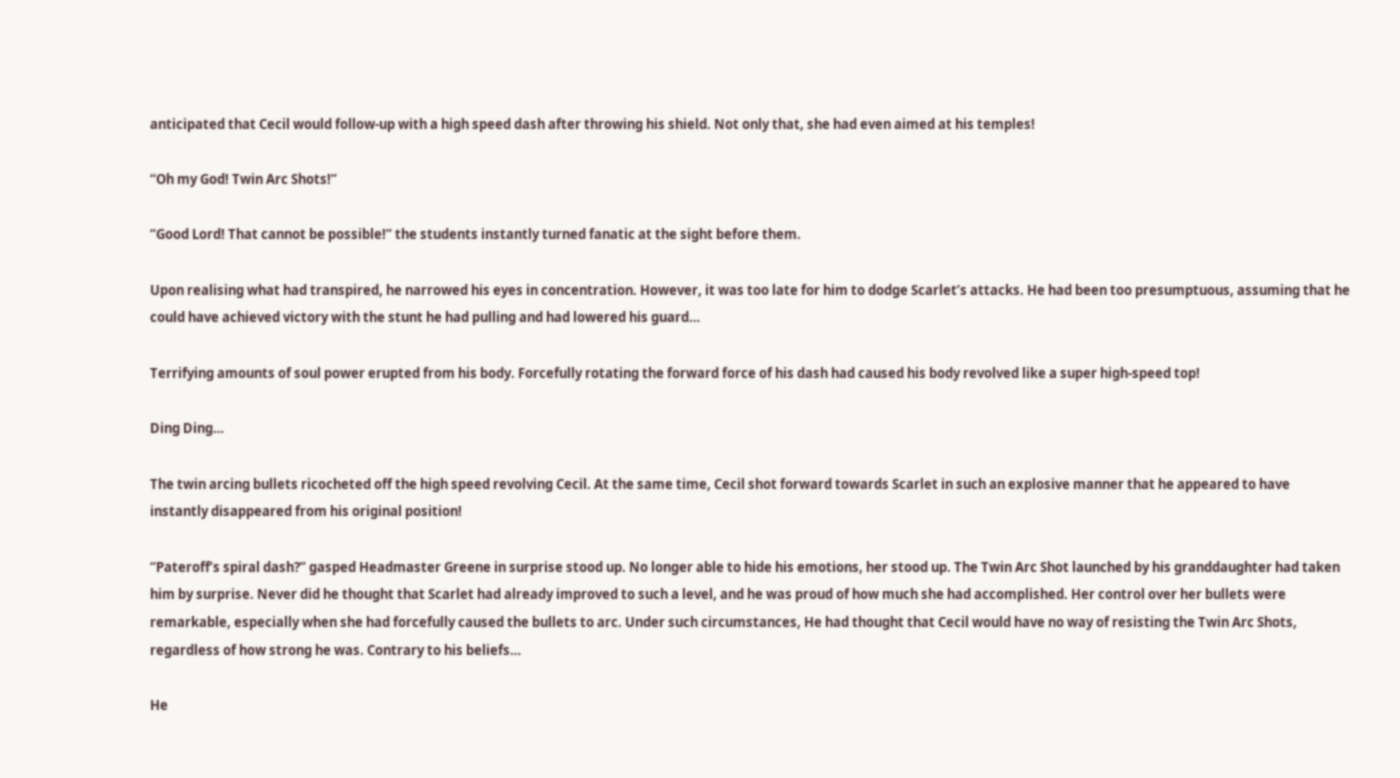anticipated that Cecil would follow-up with a high speed dash after throwing his shield. Not only that, she had even aimed at his temples!

“Oh my God! Twin Arc Shots!”

“Good Lord! That cannot be possible!” the students instantly turned fanatic at the sight before them.

Upon realising what had transpired, he narrowed his eyes in concentration. However, it was too late for him to dodge Scarlet’s attacks. He had been too presumptuous, assuming that he could have achieved victory with the stunt he had pulling and had lowered his guard…

Terrifying amounts of soul power erupted from his body. Forcefully rotating the forward force of his dash had caused his body revolved like a super high-speed top!

Ding Ding…

The twin arcing bullets ricocheted off the high speed revolving Cecil. At the same time, Cecil shot forward towards Scarlet in such an explosive manner that he appeared to have instantly disappeared from his original position!

“Pateroff’s spiral dash?” gasped Headmaster Greene in surprise stood up. No longer able to hide his emotions, her stood up. The Twin Arc Shot launched by his granddaughter had taken him by surprise. Never did he thought that Scarlet had already improved to such a level, and he was proud of how much she had accomplished. Her control over her bullets were remarkable, especially when she had forcefully caused the bullets to arc. Under such circumstances, He had thought that Cecil would have no way of resisting the Twin Arc Shots, regardless of how strong he was. Contrary to his beliefs…

He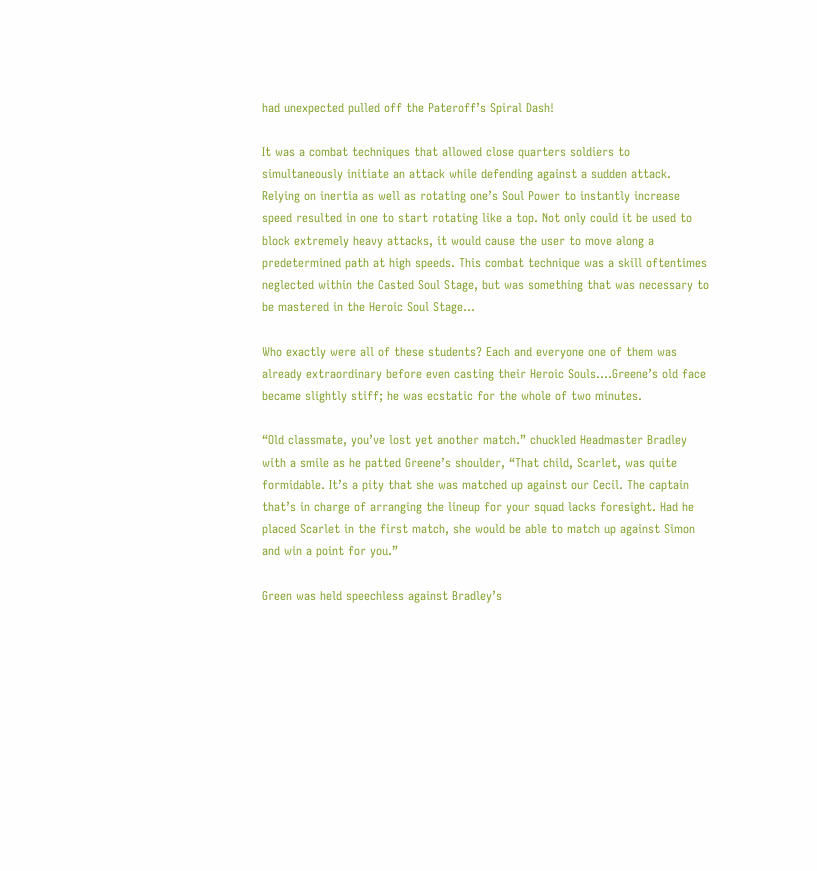had unexpected pulled off the Pateroff’s Spiral Dash!

It was a combat techniques that allowed close quarters soldiers to simultaneously initiate an attack while defending against a sudden attack. Relying on inertia as well as rotating one’s Soul Power to instantly increase speed resulted in one to start rotating like a top. Not only could it be used to block extremely heavy attacks, it would cause the user to move along a predetermined path at high speeds. This combat technique was a skill oftentimes neglected within the Casted Soul Stage, but was something that was necessary to be mastered in the Heroic Soul Stage…

Who exactly were all of these students? Each and everyone one of them was already extraordinary before even casting their Heroic Souls….Greene’s old face became slightly stiff; he was ecstatic for the whole of two minutes.

“Old classmate, you’ve lost yet another match.” chuckled Headmaster Bradley with a smile as he patted Greene’s shoulder, “That child, Scarlet, was quite formidable. It’s a pity that she was matched up against our Cecil. The captain that’s in charge of arranging the lineup for your squad lacks foresight. Had he placed Scarlet in the first match, she would be able to match up against Simon and win a point for you.”

Green was held speechless against Bradley’s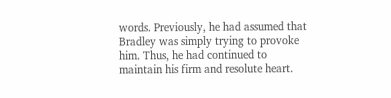words. Previously, he had assumed that Bradley was simply trying to provoke him. Thus, he had continued to maintain his firm and resolute heart.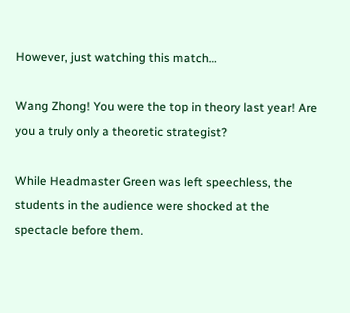However, just watching this match…

Wang Zhong! You were the top in theory last year! Are you a truly only a theoretic strategist?

While Headmaster Green was left speechless, the students in the audience were shocked at the spectacle before them.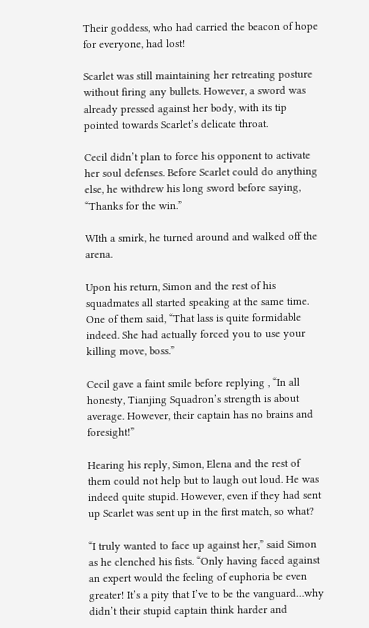Their goddess, who had carried the beacon of hope for everyone, had lost!

Scarlet was still maintaining her retreating posture without firing any bullets. However, a sword was already pressed against her body, with its tip pointed towards Scarlet’s delicate throat.

Cecil didn’t plan to force his opponent to activate her soul defenses. Before Scarlet could do anything else, he withdrew his long sword before saying, “Thanks for the win.”

WIth a smirk, he turned around and walked off the arena.

Upon his return, Simon and the rest of his squadmates all started speaking at the same time. One of them said, “That lass is quite formidable indeed. She had actually forced you to use your killing move, boss.”

Cecil gave a faint smile before replying , “In all honesty, Tianjing Squadron’s strength is about average. However, their captain has no brains and foresight!”

Hearing his reply, Simon, Elena and the rest of them could not help but to laugh out loud. He was indeed quite stupid. However, even if they had sent up Scarlet was sent up in the first match, so what?

“I truly wanted to face up against her,” said Simon as he clenched his fists. “Only having faced against an expert would the feeling of euphoria be even greater! It’s a pity that I’ve to be the vanguard…why didn’t their stupid captain think harder and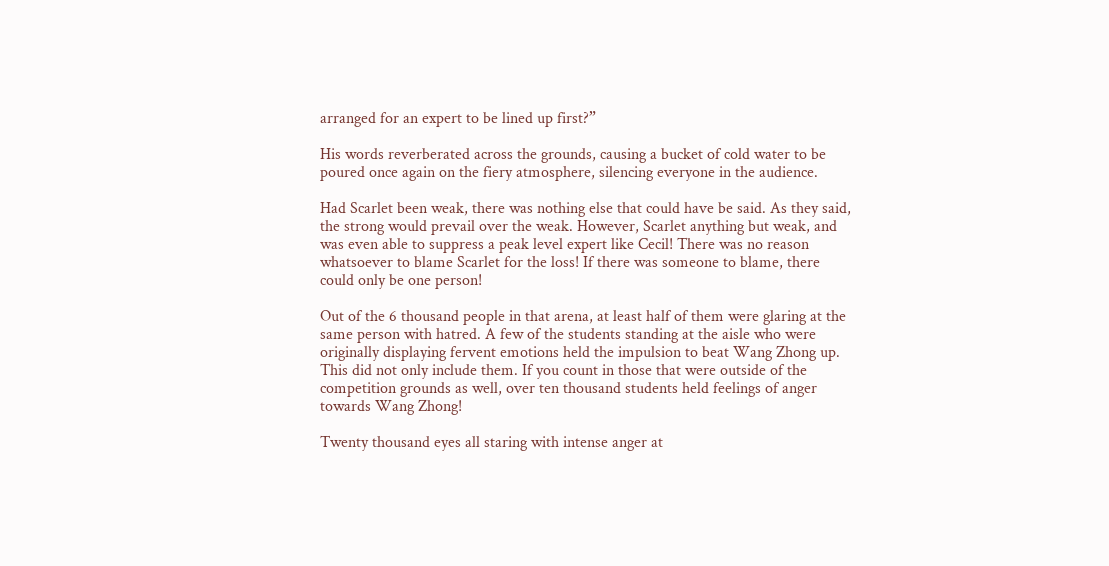arranged for an expert to be lined up first?”

His words reverberated across the grounds, causing a bucket of cold water to be poured once again on the fiery atmosphere, silencing everyone in the audience.

Had Scarlet been weak, there was nothing else that could have be said. As they said, the strong would prevail over the weak. However, Scarlet anything but weak, and was even able to suppress a peak level expert like Cecil! There was no reason whatsoever to blame Scarlet for the loss! If there was someone to blame, there could only be one person!

Out of the 6 thousand people in that arena, at least half of them were glaring at the same person with hatred. A few of the students standing at the aisle who were originally displaying fervent emotions held the impulsion to beat Wang Zhong up. This did not only include them. If you count in those that were outside of the competition grounds as well, over ten thousand students held feelings of anger towards Wang Zhong!

Twenty thousand eyes all staring with intense anger at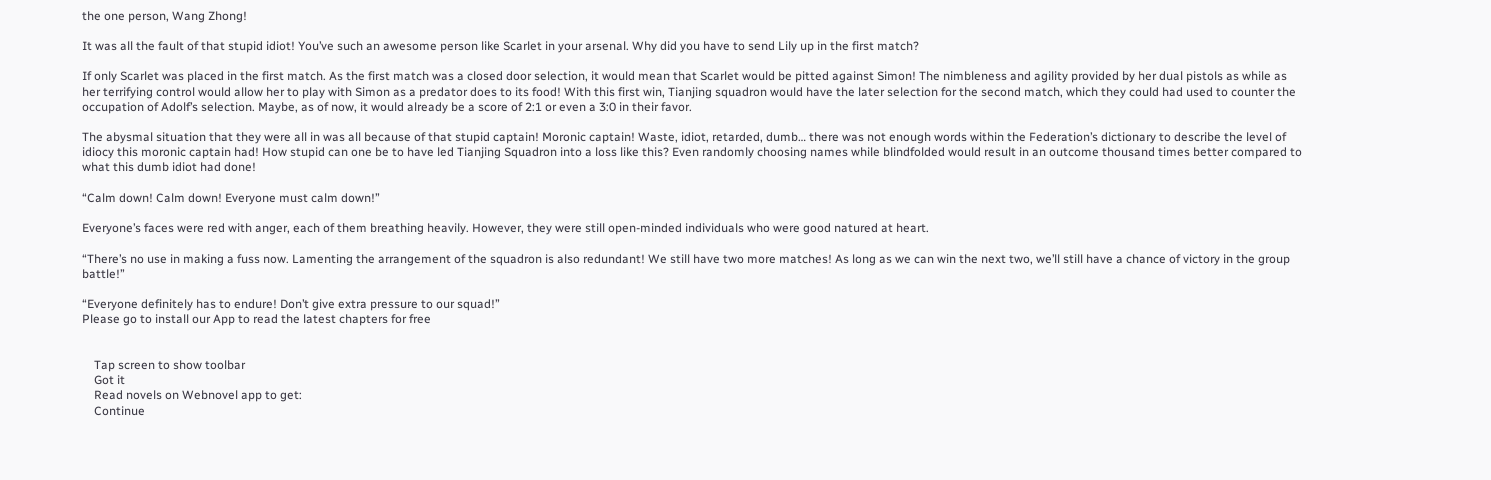the one person, Wang Zhong!

It was all the fault of that stupid idiot! You’ve such an awesome person like Scarlet in your arsenal. Why did you have to send Lily up in the first match?

If only Scarlet was placed in the first match. As the first match was a closed door selection, it would mean that Scarlet would be pitted against Simon! The nimbleness and agility provided by her dual pistols as while as her terrifying control would allow her to play with Simon as a predator does to its food! With this first win, Tianjing squadron would have the later selection for the second match, which they could had used to counter the occupation of Adolf’s selection. Maybe, as of now, it would already be a score of 2:1 or even a 3:0 in their favor.

The abysmal situation that they were all in was all because of that stupid captain! Moronic captain! Waste, idiot, retarded, dumb… there was not enough words within the Federation’s dictionary to describe the level of idiocy this moronic captain had! How stupid can one be to have led Tianjing Squadron into a loss like this? Even randomly choosing names while blindfolded would result in an outcome thousand times better compared to what this dumb idiot had done!

“Calm down! Calm down! Everyone must calm down!”

Everyone’s faces were red with anger, each of them breathing heavily. However, they were still open-minded individuals who were good natured at heart.

“There’s no use in making a fuss now. Lamenting the arrangement of the squadron is also redundant! We still have two more matches! As long as we can win the next two, we’ll still have a chance of victory in the group battle!”

“Everyone definitely has to endure! Don’t give extra pressure to our squad!”
Please go to install our App to read the latest chapters for free


    Tap screen to show toolbar
    Got it
    Read novels on Webnovel app to get:
    Continue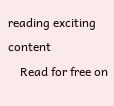reading exciting content
    Read for free on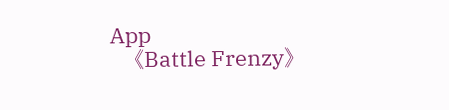App
    《Battle Frenzy》